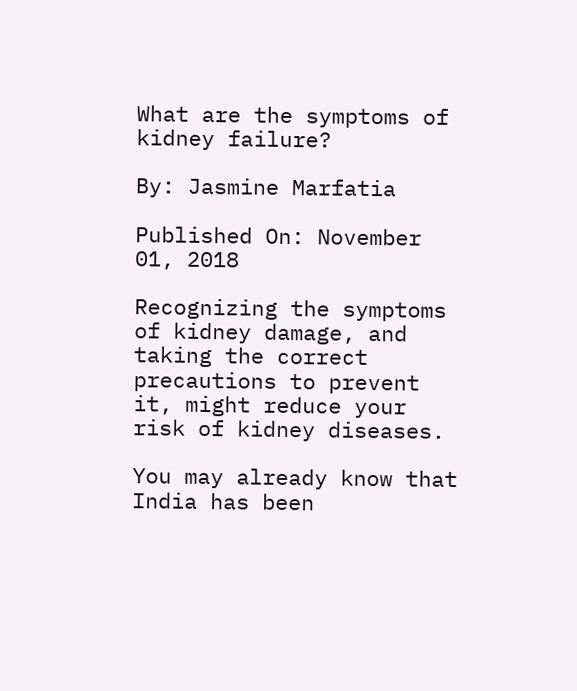What are the symptoms of kidney failure?

By: Jasmine Marfatia

Published On: November 01, 2018

Recognizing the symptoms of kidney damage, and taking the correct precautions to prevent it, might reduce your risk of kidney diseases.

You may already know that India has been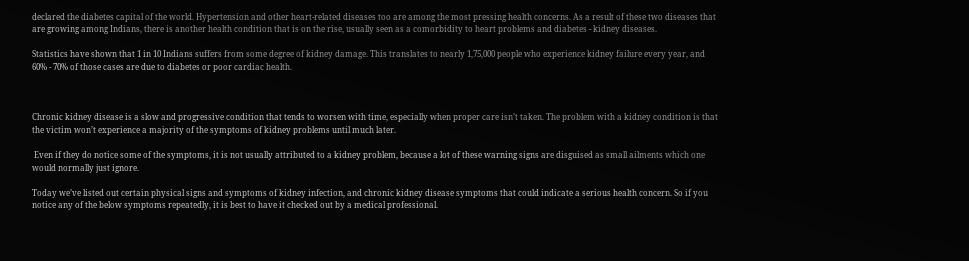declared the diabetes capital of the world. Hypertension and other heart-related diseases too are among the most pressing health concerns. As a result of these two diseases that are growing among Indians, there is another health condition that is on the rise, usually seen as a comorbidity to heart problems and diabetes - kidney diseases.

Statistics have shown that 1 in 10 Indians suffers from some degree of kidney damage. This translates to nearly 1,75,000 people who experience kidney failure every year, and 60% - 70% of those cases are due to diabetes or poor cardiac health.



Chronic kidney disease is a slow and progressive condition that tends to worsen with time, especially when proper care isn’t taken. The problem with a kidney condition is that the victim won’t experience a majority of the symptoms of kidney problems until much later.

 Even if they do notice some of the symptoms, it is not usually attributed to a kidney problem, because a lot of these warning signs are disguised as small ailments which one would normally just ignore.

Today we’ve listed out certain physical signs and symptoms of kidney infection, and chronic kidney disease symptoms that could indicate a serious health concern. So if you notice any of the below symptoms repeatedly, it is best to have it checked out by a medical professional.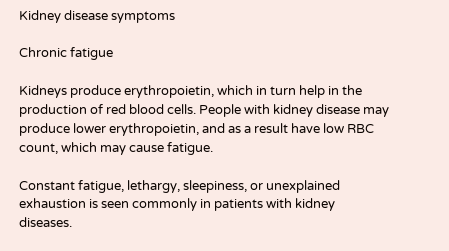Kidney disease symptoms

Chronic fatigue

Kidneys produce erythropoietin, which in turn help in the production of red blood cells. People with kidney disease may produce lower erythropoietin, and as a result have low RBC count, which may cause fatigue.

Constant fatigue, lethargy, sleepiness, or unexplained exhaustion is seen commonly in patients with kidney diseases.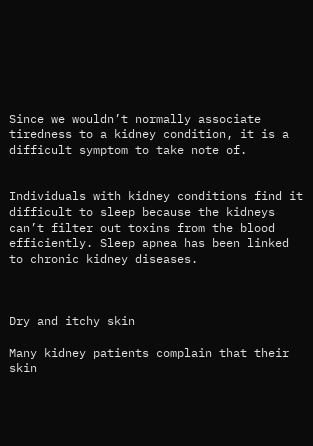Since we wouldn’t normally associate tiredness to a kidney condition, it is a difficult symptom to take note of.


Individuals with kidney conditions find it difficult to sleep because the kidneys can’t filter out toxins from the blood efficiently. Sleep apnea has been linked to chronic kidney diseases.



Dry and itchy skin

Many kidney patients complain that their skin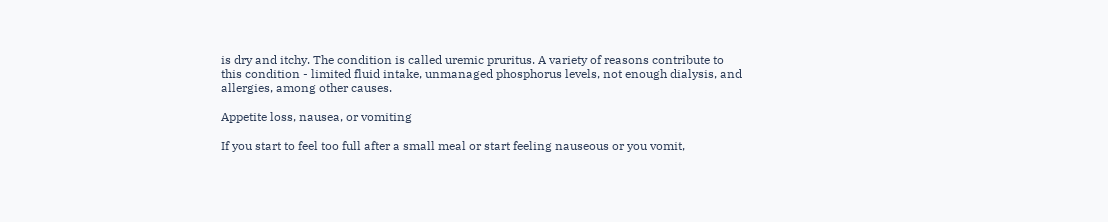is dry and itchy. The condition is called uremic pruritus. A variety of reasons contribute to this condition - limited fluid intake, unmanaged phosphorus levels, not enough dialysis, and allergies, among other causes.

Appetite loss, nausea, or vomiting

If you start to feel too full after a small meal or start feeling nauseous or you vomit,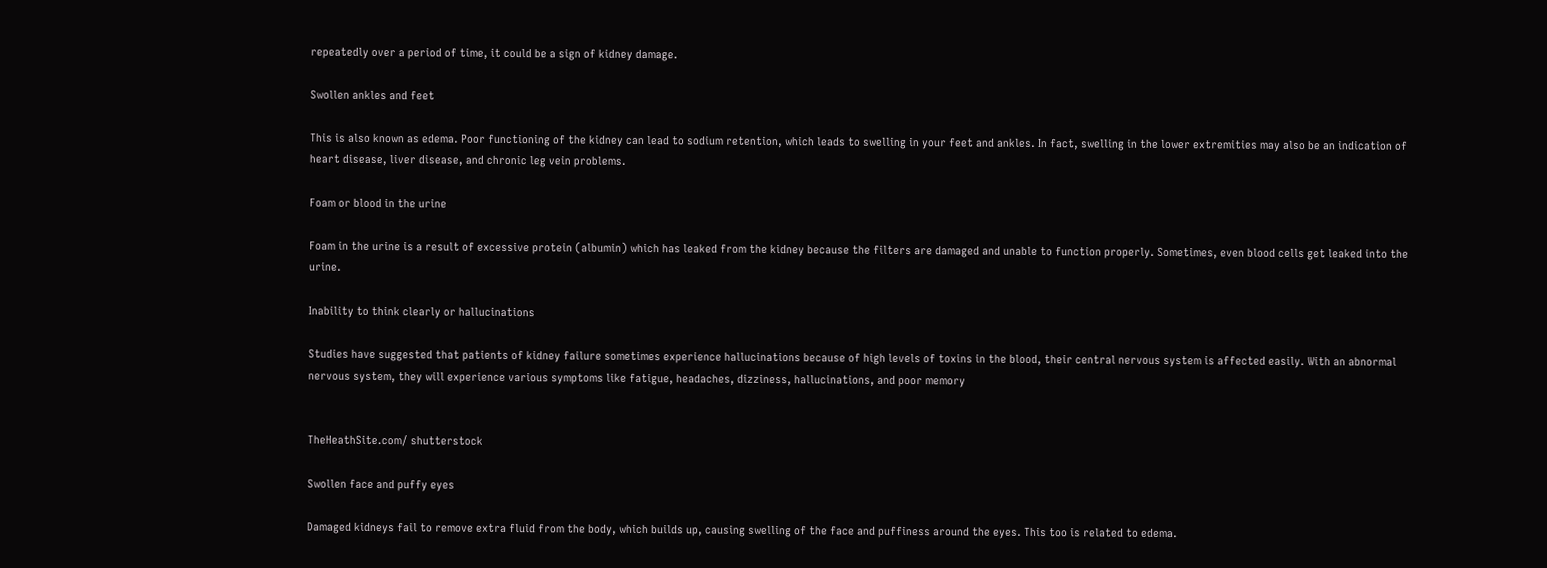repeatedly over a period of time, it could be a sign of kidney damage.

Swollen ankles and feet

This is also known as edema. Poor functioning of the kidney can lead to sodium retention, which leads to swelling in your feet and ankles. In fact, swelling in the lower extremities may also be an indication of heart disease, liver disease, and chronic leg vein problems.

Foam or blood in the urine

Foam in the urine is a result of excessive protein (albumin) which has leaked from the kidney because the filters are damaged and unable to function properly. Sometimes, even blood cells get leaked into the urine.

Inability to think clearly or hallucinations

Studies have suggested that patients of kidney failure sometimes experience hallucinations because of high levels of toxins in the blood, their central nervous system is affected easily. With an abnormal nervous system, they will experience various symptoms like fatigue, headaches, dizziness, hallucinations, and poor memory


TheHeathSite.com/ shutterstock

Swollen face and puffy eyes

Damaged kidneys fail to remove extra fluid from the body, which builds up, causing swelling of the face and puffiness around the eyes. This too is related to edema.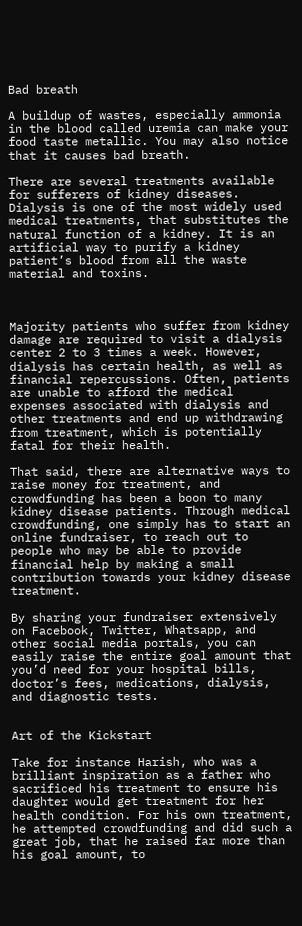Bad breath

A buildup of wastes, especially ammonia in the blood called uremia can make your food taste metallic. You may also notice that it causes bad breath.

There are several treatments available for sufferers of kidney diseases. Dialysis is one of the most widely used medical treatments, that substitutes the natural function of a kidney. It is an artificial way to purify a kidney patient’s blood from all the waste material and toxins.



Majority patients who suffer from kidney damage are required to visit a dialysis center 2 to 3 times a week. However, dialysis has certain health, as well as financial repercussions. Often, patients are unable to afford the medical expenses associated with dialysis and other treatments and end up withdrawing from treatment, which is potentially fatal for their health.

That said, there are alternative ways to raise money for treatment, and crowdfunding has been a boon to many kidney disease patients. Through medical crowdfunding, one simply has to start an online fundraiser, to reach out to people who may be able to provide financial help by making a small contribution towards your kidney disease treatment.

By sharing your fundraiser extensively on Facebook, Twitter, Whatsapp, and other social media portals, you can easily raise the entire goal amount that you’d need for your hospital bills, doctor’s fees, medications, dialysis, and diagnostic tests.


Art of the Kickstart

Take for instance Harish, who was a brilliant inspiration as a father who sacrificed his treatment to ensure his daughter would get treatment for her health condition. For his own treatment, he attempted crowdfunding and did such a great job, that he raised far more than his goal amount, to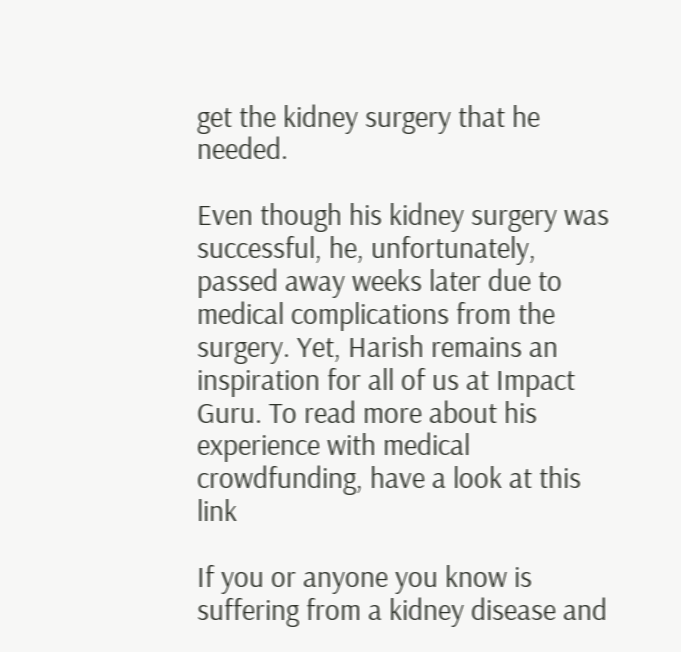get the kidney surgery that he needed.

Even though his kidney surgery was successful, he, unfortunately, passed away weeks later due to medical complications from the surgery. Yet, Harish remains an inspiration for all of us at Impact Guru. To read more about his experience with medical crowdfunding, have a look at this link

If you or anyone you know is suffering from a kidney disease and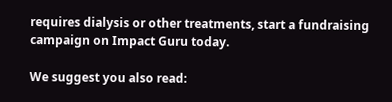requires dialysis or other treatments, start a fundraising campaign on Impact Guru today.

We suggest you also read: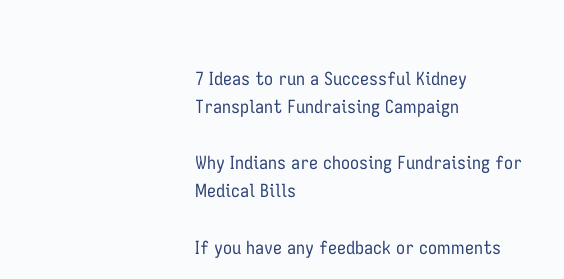7 Ideas to run a Successful Kidney Transplant Fundraising Campaign

Why Indians are choosing Fundraising for Medical Bills

If you have any feedback or comments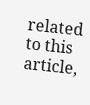related to this article,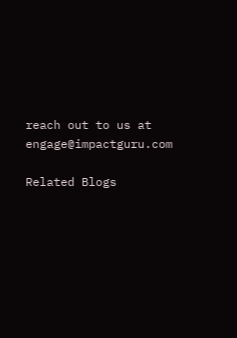reach out to us at engage@impactguru.com

Related Blogs